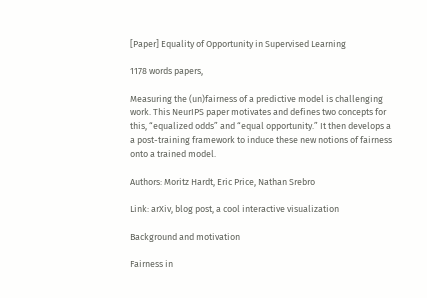[Paper] Equality of Opportunity in Supervised Learning

1178 words papers,

Measuring the (un)fairness of a predictive model is challenging work. This NeurIPS paper motivates and defines two concepts for this, “equalized odds” and “equal opportunity.” It then develops a a post-training framework to induce these new notions of fairness onto a trained model.

Authors: Moritz Hardt, Eric Price, Nathan Srebro

Link: arXiv, blog post, a cool interactive visualization

Background and motivation

Fairness in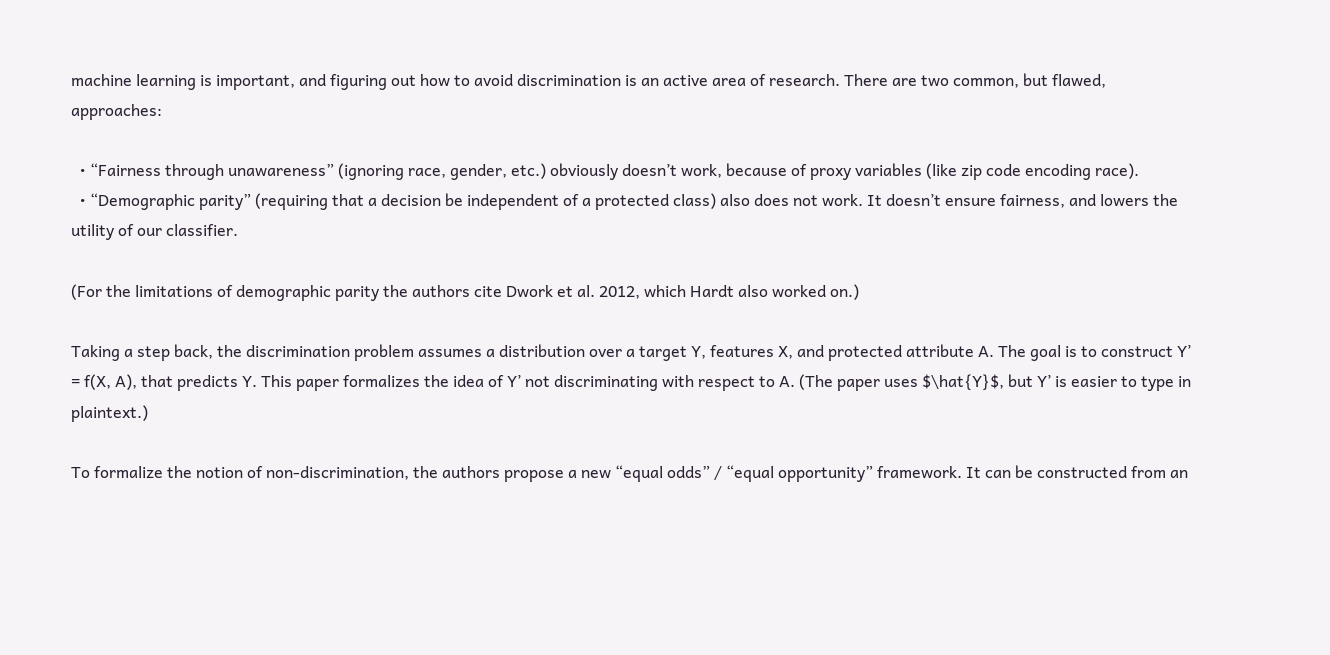machine learning is important, and figuring out how to avoid discrimination is an active area of research. There are two common, but flawed, approaches:

  • “Fairness through unawareness” (ignoring race, gender, etc.) obviously doesn’t work, because of proxy variables (like zip code encoding race).
  • “Demographic parity” (requiring that a decision be independent of a protected class) also does not work. It doesn’t ensure fairness, and lowers the utility of our classifier.

(For the limitations of demographic parity the authors cite Dwork et al. 2012, which Hardt also worked on.)

Taking a step back, the discrimination problem assumes a distribution over a target Y, features X, and protected attribute A. The goal is to construct Y’ = f(X, A), that predicts Y. This paper formalizes the idea of Y’ not discriminating with respect to A. (The paper uses $\hat{Y}$, but Y’ is easier to type in plaintext.)

To formalize the notion of non-discrimination, the authors propose a new “equal odds” / “equal opportunity” framework. It can be constructed from an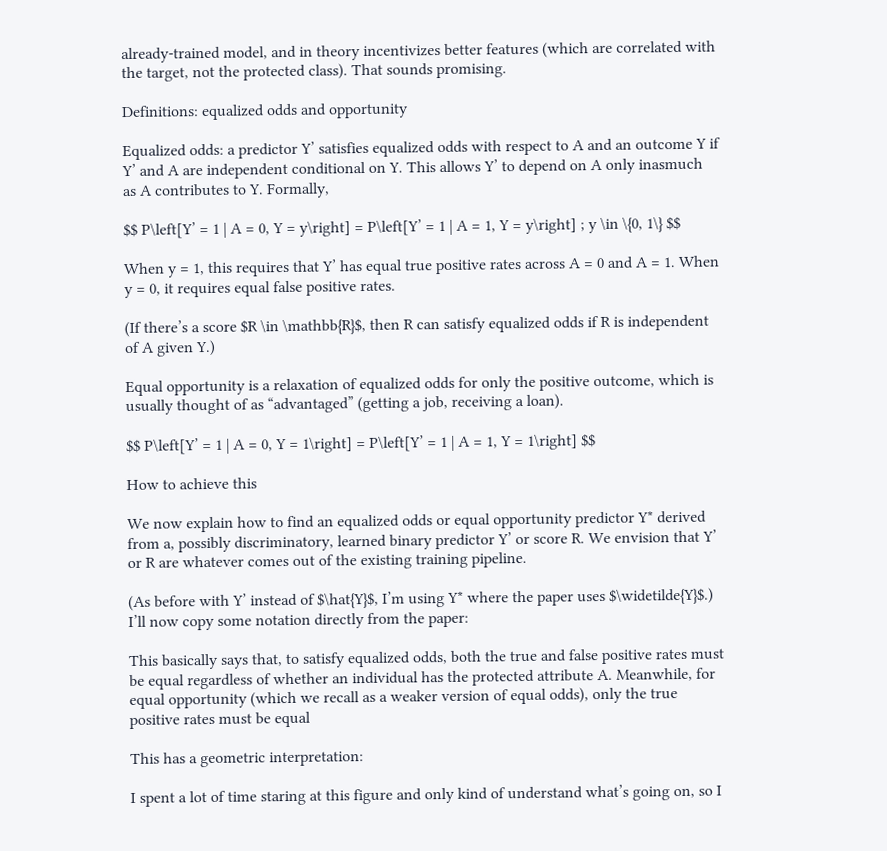already-trained model, and in theory incentivizes better features (which are correlated with the target, not the protected class). That sounds promising.

Definitions: equalized odds and opportunity

Equalized odds: a predictor Y’ satisfies equalized odds with respect to A and an outcome Y if Y’ and A are independent conditional on Y. This allows Y’ to depend on A only inasmuch as A contributes to Y. Formally,

$$ P\left[Y’ = 1 | A = 0, Y = y\right] = P\left[Y’ = 1 | A = 1, Y = y\right] ; y \in \{0, 1\} $$

When y = 1, this requires that Y’ has equal true positive rates across A = 0 and A = 1. When y = 0, it requires equal false positive rates.

(If there’s a score $R \in \mathbb{R}$, then R can satisfy equalized odds if R is independent of A given Y.)

Equal opportunity is a relaxation of equalized odds for only the positive outcome, which is usually thought of as “advantaged” (getting a job, receiving a loan).

$$ P\left[Y’ = 1 | A = 0, Y = 1\right] = P\left[Y’ = 1 | A = 1, Y = 1\right] $$

How to achieve this

We now explain how to find an equalized odds or equal opportunity predictor Y* derived from a, possibly discriminatory, learned binary predictor Y’ or score R. We envision that Y’ or R are whatever comes out of the existing training pipeline.

(As before with Y’ instead of $\hat{Y}$, I’m using Y* where the paper uses $\widetilde{Y}$.) I’ll now copy some notation directly from the paper:

This basically says that, to satisfy equalized odds, both the true and false positive rates must be equal regardless of whether an individual has the protected attribute A. Meanwhile, for equal opportunity (which we recall as a weaker version of equal odds), only the true positive rates must be equal

This has a geometric interpretation:

I spent a lot of time staring at this figure and only kind of understand what’s going on, so I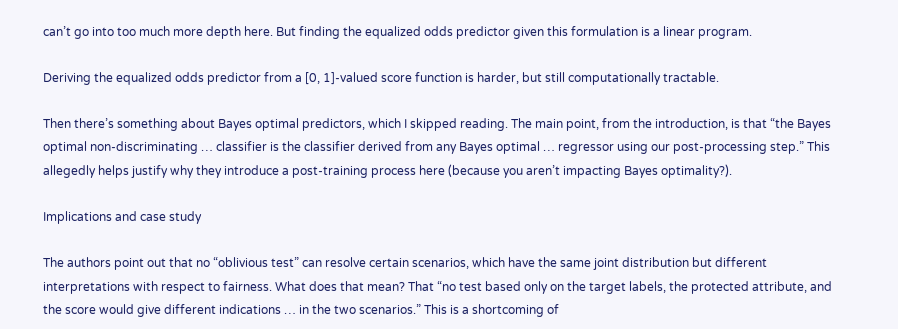can’t go into too much more depth here. But finding the equalized odds predictor given this formulation is a linear program.

Deriving the equalized odds predictor from a [0, 1]-valued score function is harder, but still computationally tractable.

Then there’s something about Bayes optimal predictors, which I skipped reading. The main point, from the introduction, is that “the Bayes optimal non-discriminating … classifier is the classifier derived from any Bayes optimal … regressor using our post-processing step.” This allegedly helps justify why they introduce a post-training process here (because you aren’t impacting Bayes optimality?).

Implications and case study

The authors point out that no “oblivious test” can resolve certain scenarios, which have the same joint distribution but different interpretations with respect to fairness. What does that mean? That “no test based only on the target labels, the protected attribute, and the score would give different indications … in the two scenarios.” This is a shortcoming of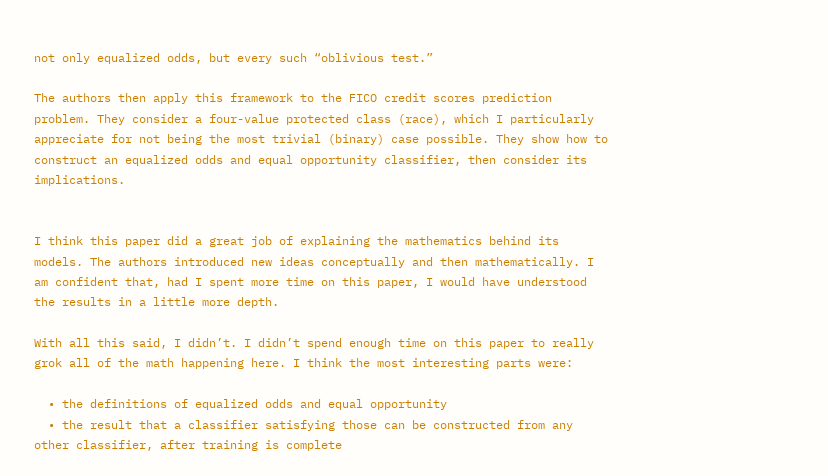not only equalized odds, but every such “oblivious test.”

The authors then apply this framework to the FICO credit scores prediction problem. They consider a four-value protected class (race), which I particularly appreciate for not being the most trivial (binary) case possible. They show how to construct an equalized odds and equal opportunity classifier, then consider its implications.


I think this paper did a great job of explaining the mathematics behind its models. The authors introduced new ideas conceptually and then mathematically. I am confident that, had I spent more time on this paper, I would have understood the results in a little more depth.

With all this said, I didn’t. I didn’t spend enough time on this paper to really grok all of the math happening here. I think the most interesting parts were:

  • the definitions of equalized odds and equal opportunity
  • the result that a classifier satisfying those can be constructed from any other classifier, after training is complete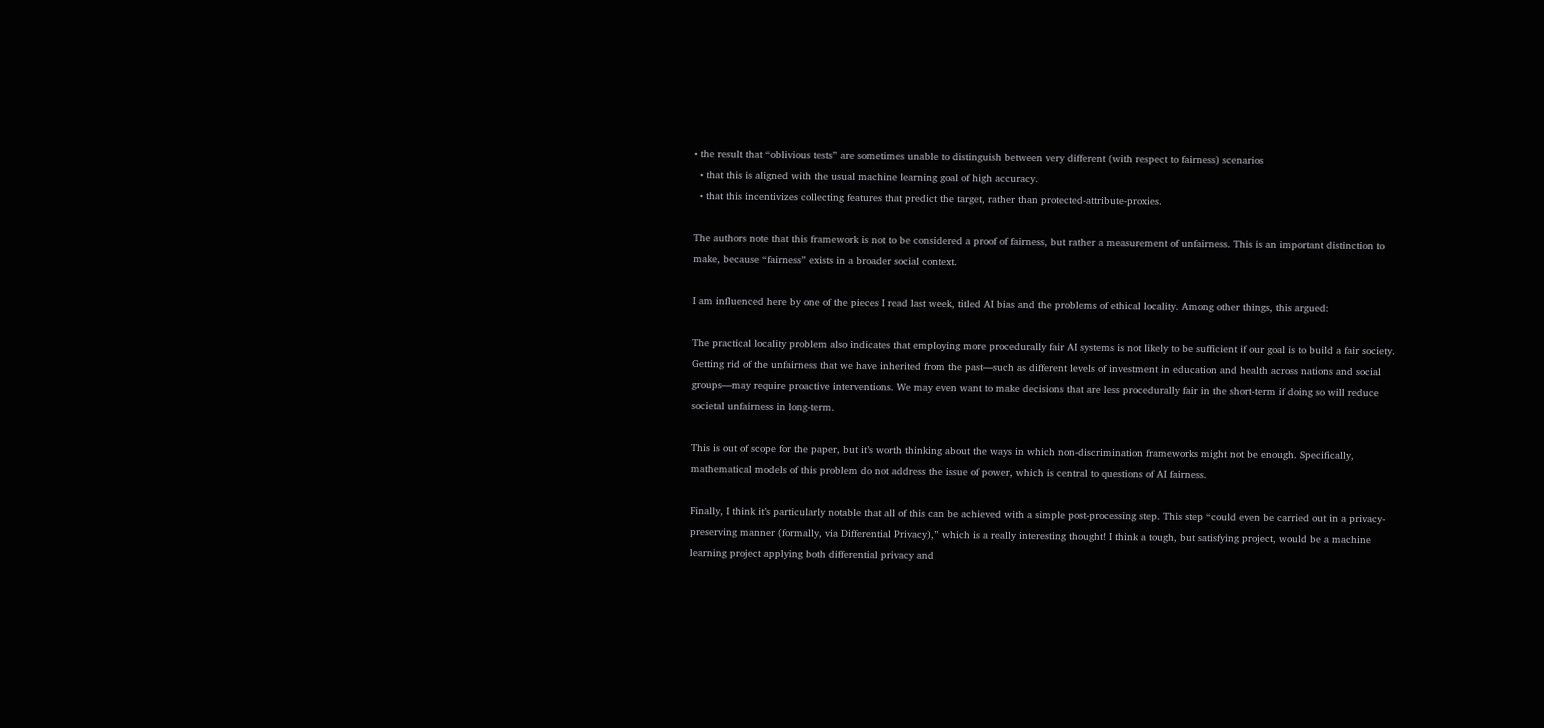• the result that “oblivious tests” are sometimes unable to distinguish between very different (with respect to fairness) scenarios
  • that this is aligned with the usual machine learning goal of high accuracy.
  • that this incentivizes collecting features that predict the target, rather than protected-attribute-proxies.

The authors note that this framework is not to be considered a proof of fairness, but rather a measurement of unfairness. This is an important distinction to make, because “fairness” exists in a broader social context.

I am influenced here by one of the pieces I read last week, titled AI bias and the problems of ethical locality. Among other things, this argued:

The practical locality problem also indicates that employing more procedurally fair AI systems is not likely to be sufficient if our goal is to build a fair society. Getting rid of the unfairness that we have inherited from the past—such as different levels of investment in education and health across nations and social groups—may require proactive interventions. We may even want to make decisions that are less procedurally fair in the short-term if doing so will reduce societal unfairness in long-term.

This is out of scope for the paper, but it’s worth thinking about the ways in which non-discrimination frameworks might not be enough. Specifically, mathematical models of this problem do not address the issue of power, which is central to questions of AI fairness.

Finally, I think it’s particularly notable that all of this can be achieved with a simple post-processing step. This step “could even be carried out in a privacy-preserving manner (formally, via Differential Privacy),” which is a really interesting thought! I think a tough, but satisfying project, would be a machine learning project applying both differential privacy and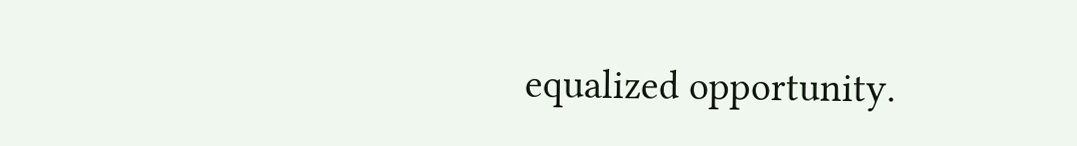equalized opportunity.